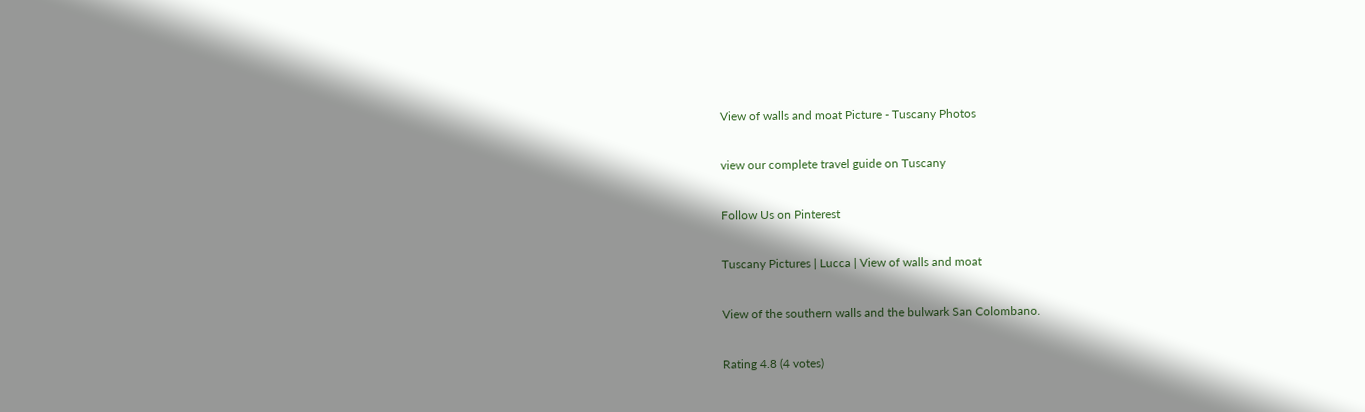View of walls and moat Picture - Tuscany Photos

view our complete travel guide on Tuscany

Follow Us on Pinterest

Tuscany Pictures | Lucca | View of walls and moat

View of the southern walls and the bulwark San Colombano.

Rating 4.8 (4 votes)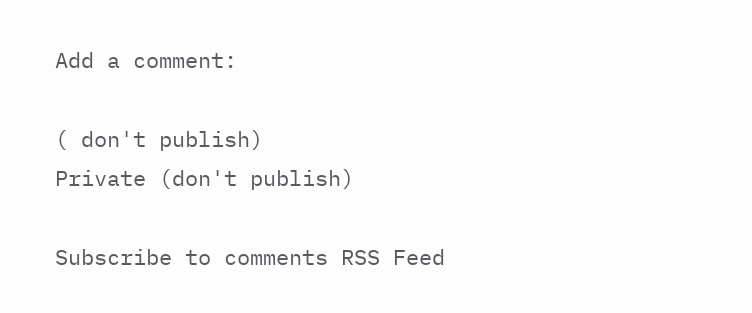Add a comment:

( don't publish)
Private (don't publish)

Subscribe to comments RSS Feed